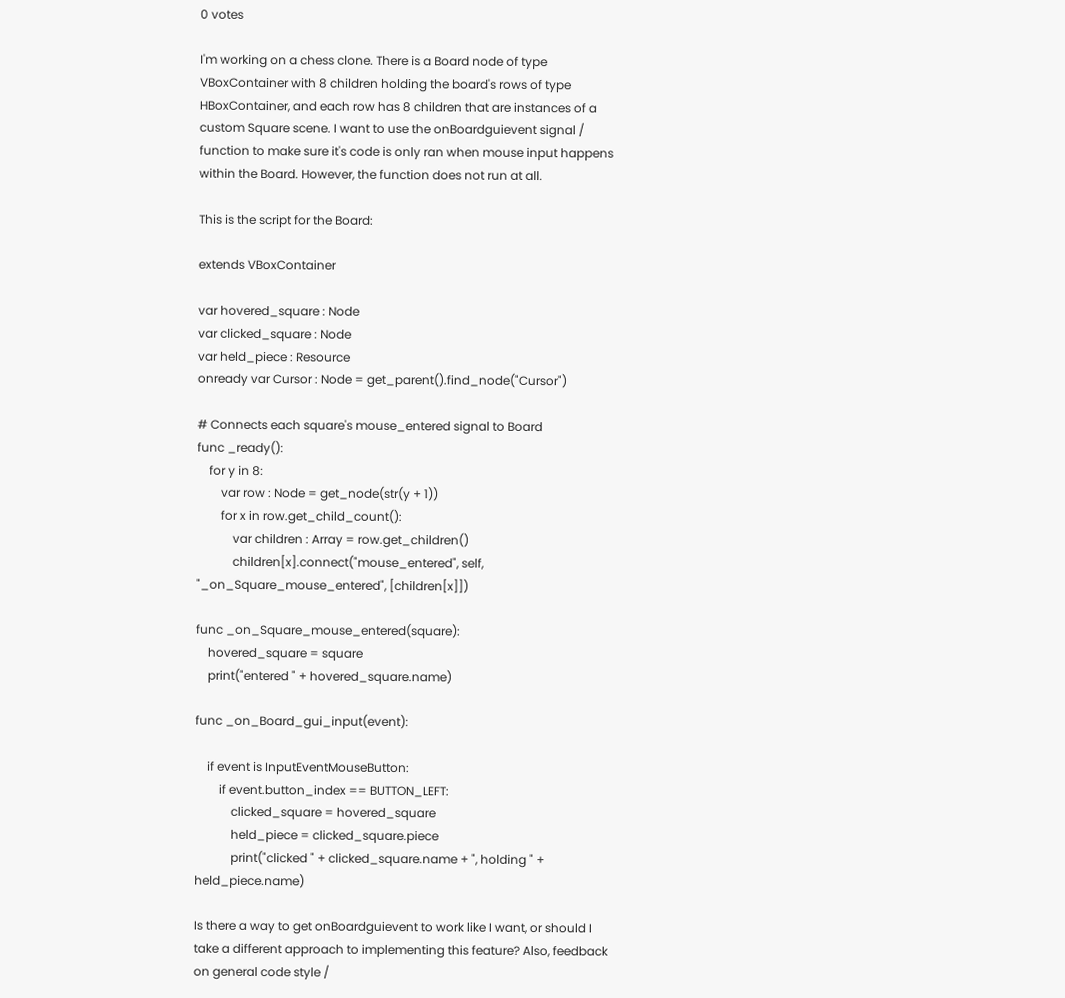0 votes

I'm working on a chess clone. There is a Board node of type VBoxContainer with 8 children holding the board's rows of type HBoxContainer, and each row has 8 children that are instances of a custom Square scene. I want to use the onBoardguievent signal / function to make sure it's code is only ran when mouse input happens within the Board. However, the function does not run at all.

This is the script for the Board:

extends VBoxContainer

var hovered_square : Node
var clicked_square : Node
var held_piece : Resource
onready var Cursor : Node = get_parent().find_node("Cursor")

# Connects each square's mouse_entered signal to Board
func _ready():
    for y in 8:
        var row : Node = get_node(str(y + 1))
        for x in row.get_child_count():
            var children : Array = row.get_children()
            children[x].connect("mouse_entered", self, "_on_Square_mouse_entered", [children[x]])

func _on_Square_mouse_entered(square):
    hovered_square = square
    print("entered " + hovered_square.name)

func _on_Board_gui_input(event):

    if event is InputEventMouseButton:
        if event.button_index == BUTTON_LEFT:
            clicked_square = hovered_square
            held_piece = clicked_square.piece
            print("clicked " + clicked_square.name + ", holding " + held_piece.name)

Is there a way to get onBoardguievent to work like I want, or should I take a different approach to implementing this feature? Also, feedback on general code style /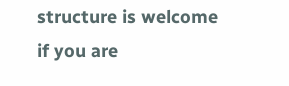structure is welcome if you are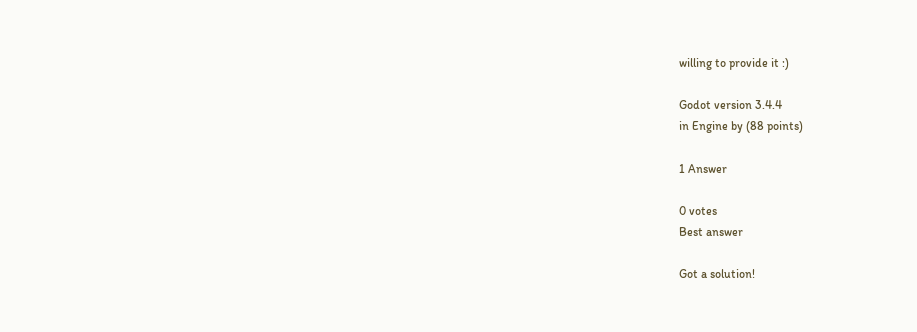willing to provide it :)

Godot version 3.4.4
in Engine by (88 points)

1 Answer

0 votes
Best answer

Got a solution!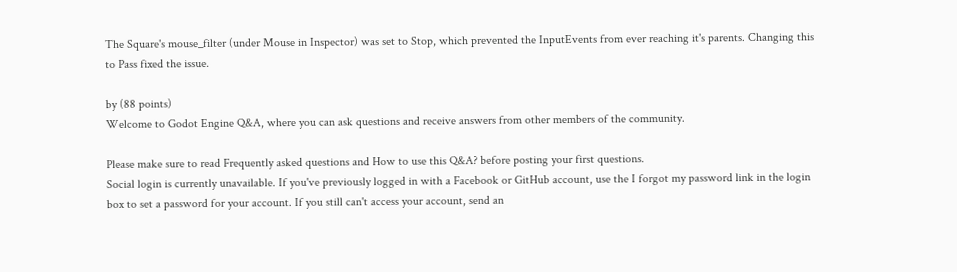The Square's mouse_filter (under Mouse in Inspector) was set to Stop, which prevented the InputEvents from ever reaching it's parents. Changing this to Pass fixed the issue.

by (88 points)
Welcome to Godot Engine Q&A, where you can ask questions and receive answers from other members of the community.

Please make sure to read Frequently asked questions and How to use this Q&A? before posting your first questions.
Social login is currently unavailable. If you've previously logged in with a Facebook or GitHub account, use the I forgot my password link in the login box to set a password for your account. If you still can't access your account, send an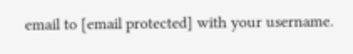email to [email protected] with your username.